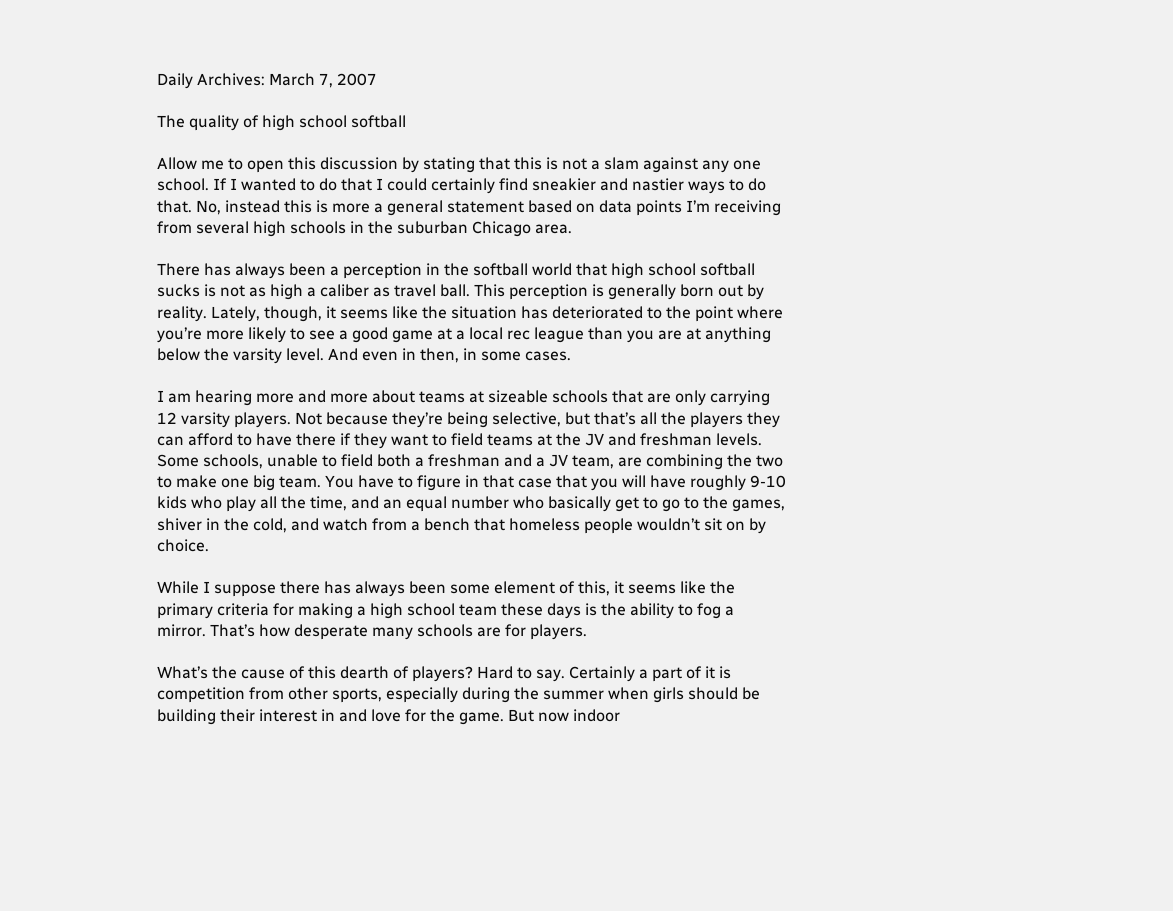Daily Archives: March 7, 2007

The quality of high school softball

Allow me to open this discussion by stating that this is not a slam against any one school. If I wanted to do that I could certainly find sneakier and nastier ways to do that. No, instead this is more a general statement based on data points I’m receiving from several high schools in the suburban Chicago area.

There has always been a perception in the softball world that high school softball sucks is not as high a caliber as travel ball. This perception is generally born out by reality. Lately, though, it seems like the situation has deteriorated to the point where you’re more likely to see a good game at a local rec league than you are at anything below the varsity level. And even in then, in some cases.

I am hearing more and more about teams at sizeable schools that are only carrying 12 varsity players. Not because they’re being selective, but that’s all the players they can afford to have there if they want to field teams at the JV and freshman levels. Some schools, unable to field both a freshman and a JV team, are combining the two to make one big team. You have to figure in that case that you will have roughly 9-10 kids who play all the time, and an equal number who basically get to go to the games, shiver in the cold, and watch from a bench that homeless people wouldn’t sit on by choice.

While I suppose there has always been some element of this, it seems like the primary criteria for making a high school team these days is the ability to fog a mirror. That’s how desperate many schools are for players.

What’s the cause of this dearth of players? Hard to say. Certainly a part of it is competition from other sports, especially during the summer when girls should be building their interest in and love for the game. But now indoor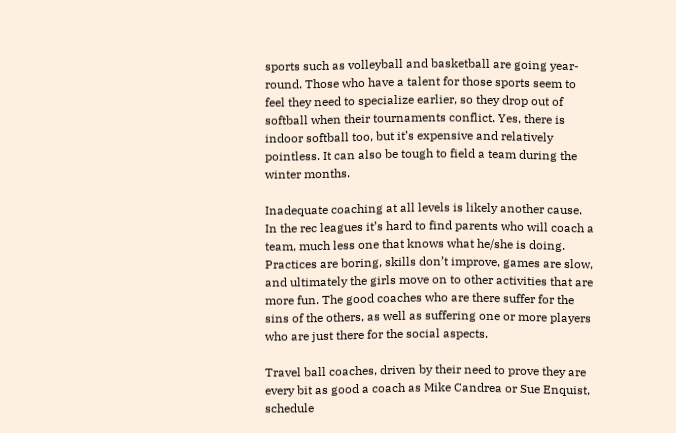sports such as volleyball and basketball are going year-round. Those who have a talent for those sports seem to feel they need to specialize earlier, so they drop out of softball when their tournaments conflict. Yes, there is indoor softball too, but it’s expensive and relatively pointless. It can also be tough to field a team during the winter months.

Inadequate coaching at all levels is likely another cause. In the rec leagues it’s hard to find parents who will coach a team, much less one that knows what he/she is doing. Practices are boring, skills don’t improve, games are slow, and ultimately the girls move on to other activities that are more fun. The good coaches who are there suffer for the sins of the others, as well as suffering one or more players who are just there for the social aspects.

Travel ball coaches, driven by their need to prove they are every bit as good a coach as Mike Candrea or Sue Enquist, schedule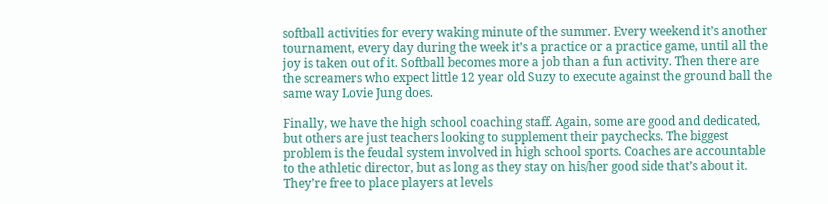softball activities for every waking minute of the summer. Every weekend it’s another tournament, every day during the week it’s a practice or a practice game, until all the joy is taken out of it. Softball becomes more a job than a fun activity. Then there are the screamers who expect little 12 year old Suzy to execute against the ground ball the same way Lovie Jung does.

Finally, we have the high school coaching staff. Again, some are good and dedicated, but others are just teachers looking to supplement their paychecks. The biggest problem is the feudal system involved in high school sports. Coaches are accountable to the athletic director, but as long as they stay on his/her good side that’s about it. They’re free to place players at levels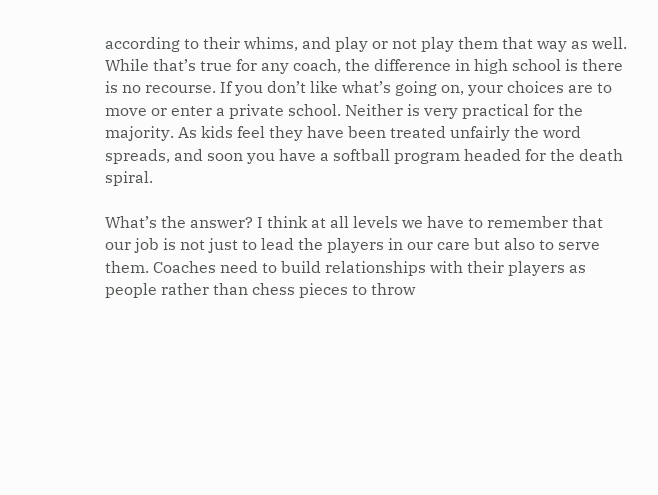according to their whims, and play or not play them that way as well. While that’s true for any coach, the difference in high school is there is no recourse. If you don’t like what’s going on, your choices are to move or enter a private school. Neither is very practical for the majority. As kids feel they have been treated unfairly the word spreads, and soon you have a softball program headed for the death spiral.

What’s the answer? I think at all levels we have to remember that our job is not just to lead the players in our care but also to serve them. Coaches need to build relationships with their players as people rather than chess pieces to throw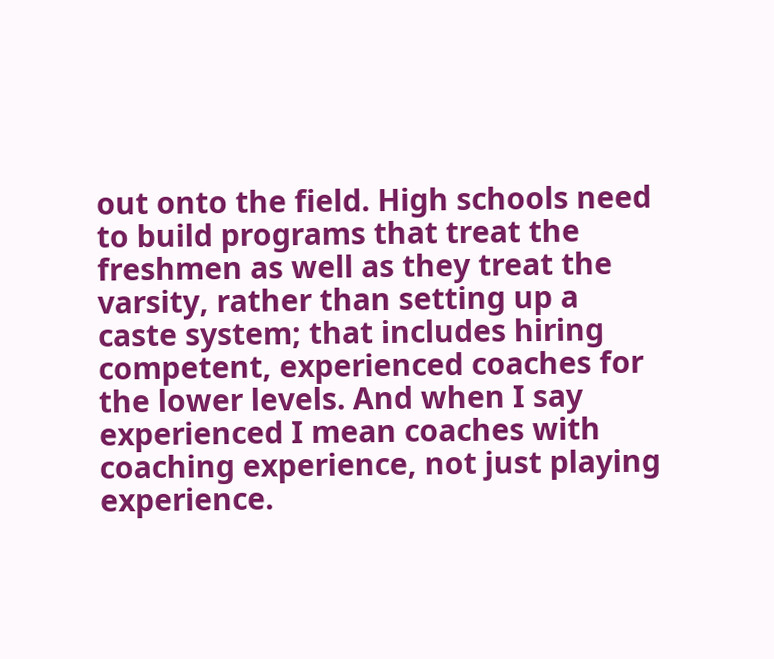out onto the field. High schools need to build programs that treat the freshmen as well as they treat the varsity, rather than setting up a caste system; that includes hiring competent, experienced coaches for the lower levels. And when I say experienced I mean coaches with coaching experience, not just playing experience.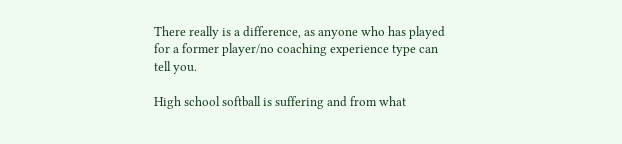There really is a difference, as anyone who has played for a former player/no coaching experience type can tell you.

High school softball is suffering and from what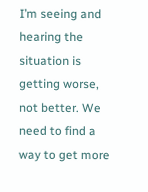I’m seeing and hearing the situation is getting worse, not better. We need to find a way to get more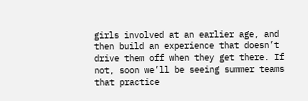girls involved at an earlier age, and then build an experience that doesn’t drive them off when they get there. If not, soon we’ll be seeing summer teams that practice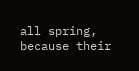all spring, because their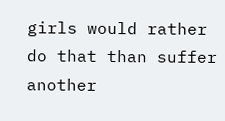girls would rather do that than suffer another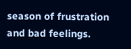season of frustration and bad feelings.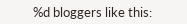%d bloggers like this: